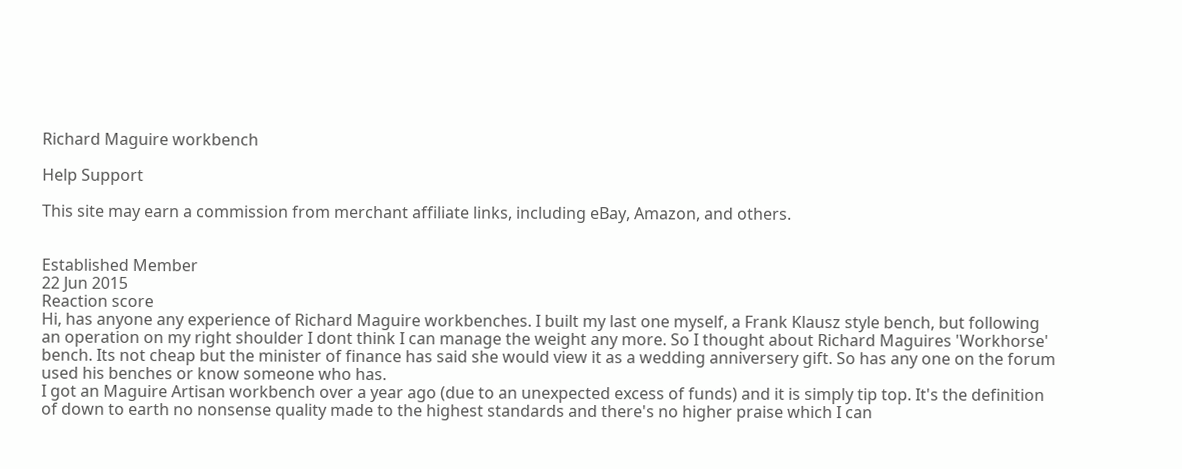Richard Maguire workbench

Help Support

This site may earn a commission from merchant affiliate links, including eBay, Amazon, and others.


Established Member
22 Jun 2015
Reaction score
Hi, has anyone any experience of Richard Maguire workbenches. I built my last one myself, a Frank Klausz style bench, but following an operation on my right shoulder I dont think I can manage the weight any more. So I thought about Richard Maguires 'Workhorse' bench. Its not cheap but the minister of finance has said she would view it as a wedding anniversery gift. So has any one on the forum used his benches or know someone who has.
I got an Maguire Artisan workbench over a year ago (due to an unexpected excess of funds) and it is simply tip top. It's the definition of down to earth no nonsense quality made to the highest standards and there's no higher praise which I can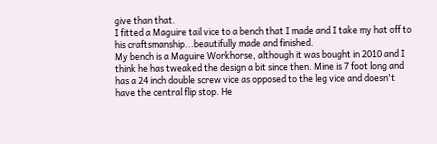give than that.
I fitted a Maguire tail vice to a bench that I made and I take my hat off to his craftsmanship...beautifully made and finished.
My bench is a Maguire Workhorse, although it was bought in 2010 and I think he has tweaked the design a bit since then. Mine is 7 foot long and has a 24 inch double screw vice as opposed to the leg vice and doesn't have the central flip stop. He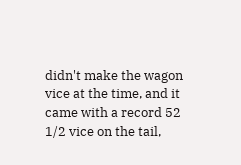didn't make the wagon vice at the time, and it came with a record 52 1/2 vice on the tail,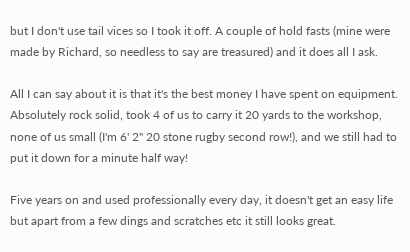but I don't use tail vices so I took it off. A couple of hold fasts (mine were made by Richard, so needless to say are treasured) and it does all I ask.

All I can say about it is that it's the best money I have spent on equipment. Absolutely rock solid, took 4 of us to carry it 20 yards to the workshop, none of us small (I'm 6' 2" 20 stone rugby second row!), and we still had to put it down for a minute half way!

Five years on and used professionally every day, it doesn't get an easy life but apart from a few dings and scratches etc it still looks great.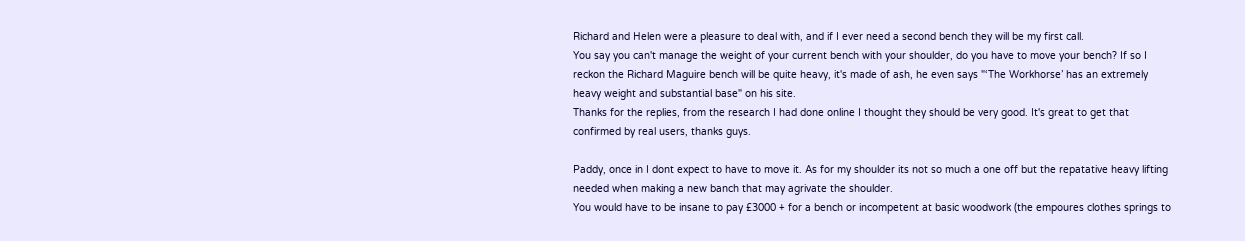Richard and Helen were a pleasure to deal with, and if I ever need a second bench they will be my first call.
You say you can't manage the weight of your current bench with your shoulder, do you have to move your bench? If so I reckon the Richard Maguire bench will be quite heavy, it's made of ash, he even says "‘The Workhorse’ has an extremely heavy weight and substantial base" on his site.
Thanks for the replies, from the research I had done online I thought they should be very good. It's great to get that confirmed by real users, thanks guys.

Paddy, once in I dont expect to have to move it. As for my shoulder its not so much a one off but the repatative heavy lifting needed when making a new banch that may agrivate the shoulder.
You would have to be insane to pay £3000 + for a bench or incompetent at basic woodwork (the empoures clothes springs to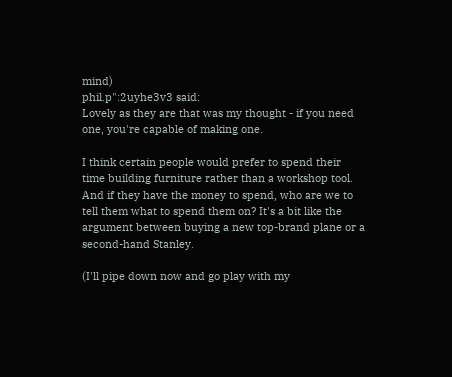mind)
phil.p":2uyhe3v3 said:
Lovely as they are that was my thought - if you need one, you're capable of making one.

I think certain people would prefer to spend their time building furniture rather than a workshop tool. And if they have the money to spend, who are we to tell them what to spend them on? It's a bit like the argument between buying a new top-brand plane or a second-hand Stanley.

(I'll pipe down now and go play with my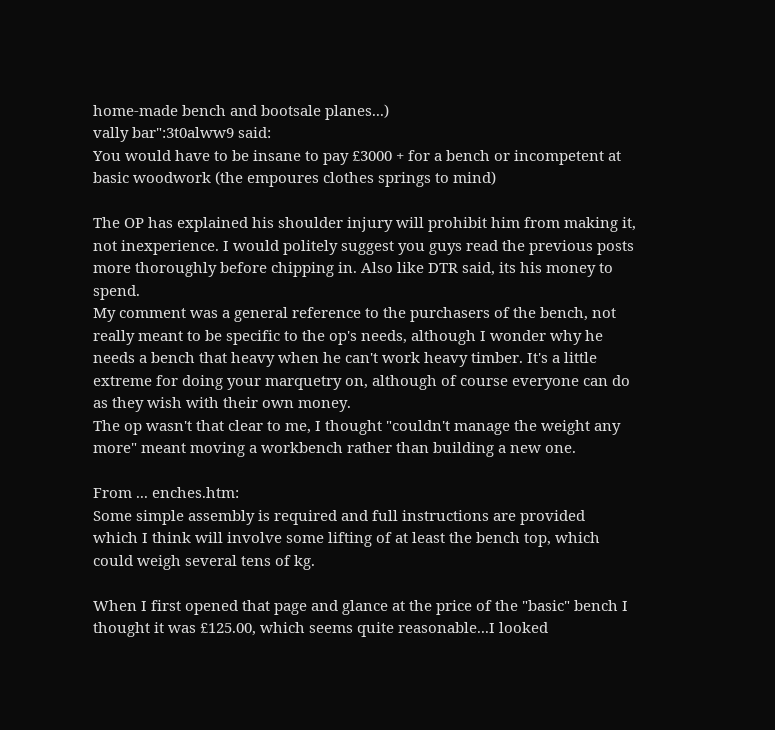home-made bench and bootsale planes...)
vally bar":3t0alww9 said:
You would have to be insane to pay £3000 + for a bench or incompetent at basic woodwork (the empoures clothes springs to mind)

The OP has explained his shoulder injury will prohibit him from making it, not inexperience. I would politely suggest you guys read the previous posts more thoroughly before chipping in. Also like DTR said, its his money to spend.
My comment was a general reference to the purchasers of the bench, not really meant to be specific to the op's needs, although I wonder why he needs a bench that heavy when he can't work heavy timber. It's a little extreme for doing your marquetry on, although of course everyone can do as they wish with their own money.
The op wasn't that clear to me, I thought "couldn't manage the weight any more" meant moving a workbench rather than building a new one.

From ... enches.htm:
Some simple assembly is required and full instructions are provided
which I think will involve some lifting of at least the bench top, which could weigh several tens of kg.

When I first opened that page and glance at the price of the "basic" bench I thought it was £125.00, which seems quite reasonable...I looked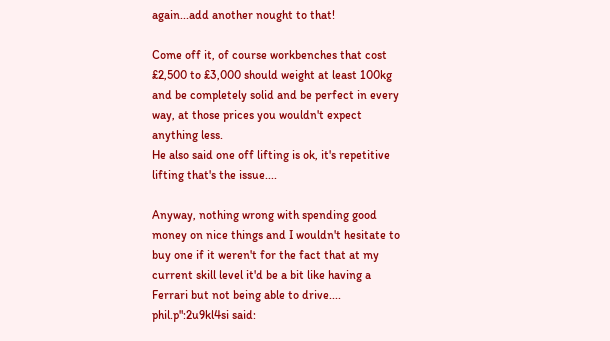again...add another nought to that!

Come off it, of course workbenches that cost £2,500 to £3,000 should weight at least 100kg and be completely solid and be perfect in every way, at those prices you wouldn't expect anything less.
He also said one off lifting is ok, it's repetitive lifting that's the issue....

Anyway, nothing wrong with spending good money on nice things and I wouldn't hesitate to buy one if it weren't for the fact that at my current skill level it'd be a bit like having a Ferrari but not being able to drive....
phil.p":2u9kl4si said: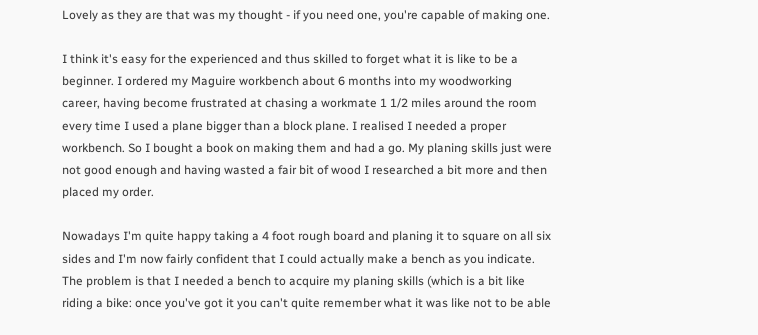Lovely as they are that was my thought - if you need one, you're capable of making one.

I think it's easy for the experienced and thus skilled to forget what it is like to be a beginner. I ordered my Maguire workbench about 6 months into my woodworking career, having become frustrated at chasing a workmate 1 1/2 miles around the room every time I used a plane bigger than a block plane. I realised I needed a proper workbench. So I bought a book on making them and had a go. My planing skills just were not good enough and having wasted a fair bit of wood I researched a bit more and then placed my order.

Nowadays I'm quite happy taking a 4 foot rough board and planing it to square on all six sides and I'm now fairly confident that I could actually make a bench as you indicate. The problem is that I needed a bench to acquire my planing skills (which is a bit like riding a bike: once you've got it you can't quite remember what it was like not to be able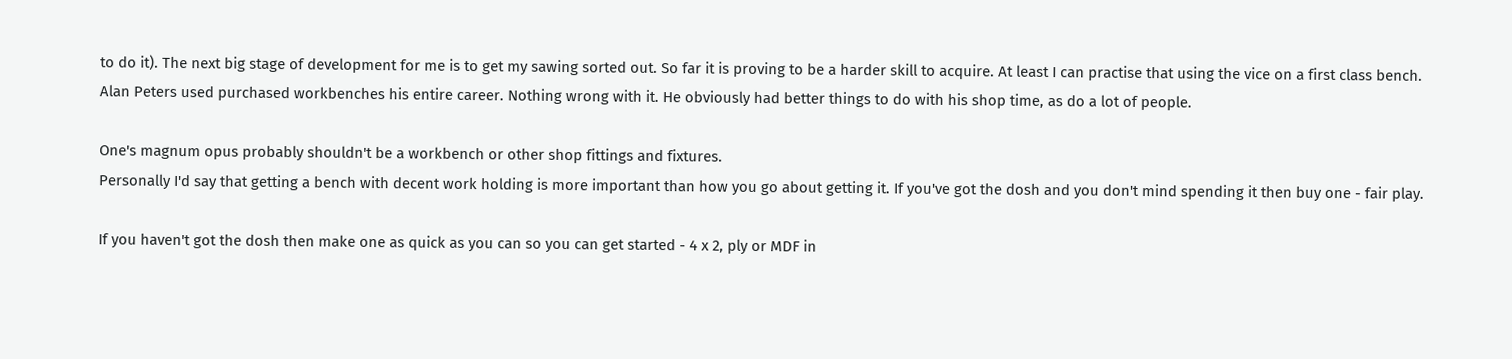to do it). The next big stage of development for me is to get my sawing sorted out. So far it is proving to be a harder skill to acquire. At least I can practise that using the vice on a first class bench.
Alan Peters used purchased workbenches his entire career. Nothing wrong with it. He obviously had better things to do with his shop time, as do a lot of people.

One's magnum opus probably shouldn't be a workbench or other shop fittings and fixtures.
Personally I'd say that getting a bench with decent work holding is more important than how you go about getting it. If you've got the dosh and you don't mind spending it then buy one - fair play.

If you haven't got the dosh then make one as quick as you can so you can get started - 4 x 2, ply or MDF in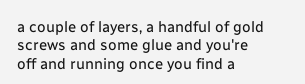a couple of layers, a handful of gold screws and some glue and you're off and running once you find a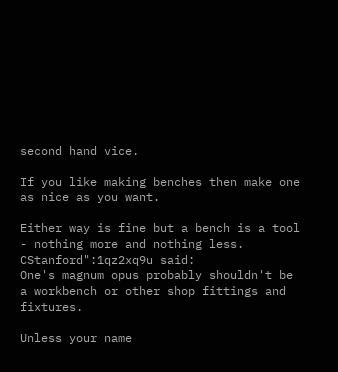second hand vice.

If you like making benches then make one as nice as you want.

Either way is fine but a bench is a tool - nothing more and nothing less.
CStanford":1qz2xq9u said:
One's magnum opus probably shouldn't be a workbench or other shop fittings and fixtures.

Unless your name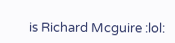is Richard Mcguire :lol: